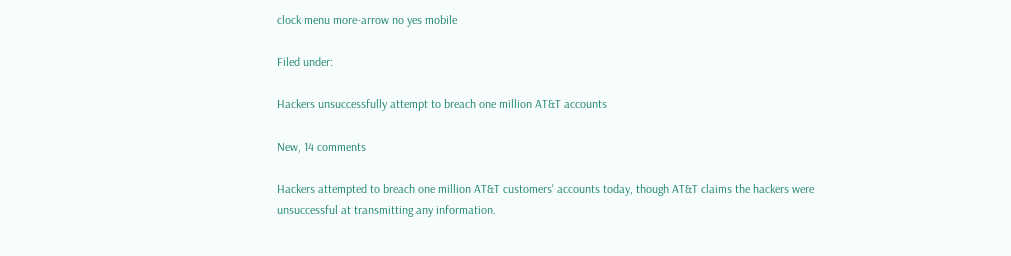clock menu more-arrow no yes mobile

Filed under:

Hackers unsuccessfully attempt to breach one million AT&T accounts

New, 14 comments

Hackers attempted to breach one million AT&T customers' accounts today, though AT&T claims the hackers were unsuccessful at transmitting any information.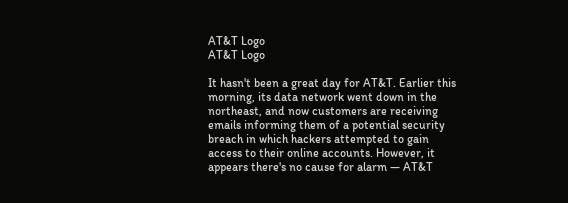AT&T Logo
AT&T Logo

It hasn't been a great day for AT&T. Earlier this morning, its data network went down in the northeast, and now customers are receiving emails informing them of a potential security breach in which hackers attempted to gain access to their online accounts. However, it appears there's no cause for alarm — AT&T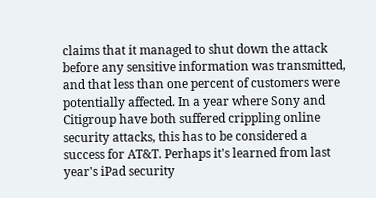claims that it managed to shut down the attack before any sensitive information was transmitted, and that less than one percent of customers were potentially affected. In a year where Sony and Citigroup have both suffered crippling online security attacks, this has to be considered a success for AT&T. Perhaps it's learned from last year's iPad security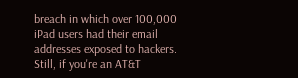breach in which over 100,000 iPad users had their email addresses exposed to hackers. Still, if you're an AT&T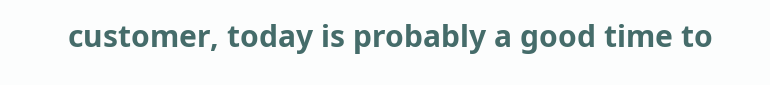customer, today is probably a good time to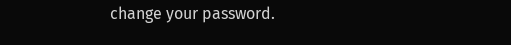change your password.